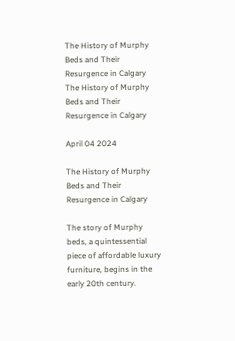The History of Murphy Beds and Their Resurgence in Calgary
The History of Murphy Beds and Their Resurgence in Calgary

April 04 2024

The History of Murphy Beds and Their Resurgence in Calgary

The story of Murphy beds, a quintessential piece of affordable luxury furniture, begins in the early 20th century.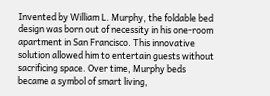Invented by William L. Murphy, the foldable bed design was born out of necessity in his one-room apartment in San Francisco. This innovative solution allowed him to entertain guests without sacrificing space. Over time, Murphy beds became a symbol of smart living,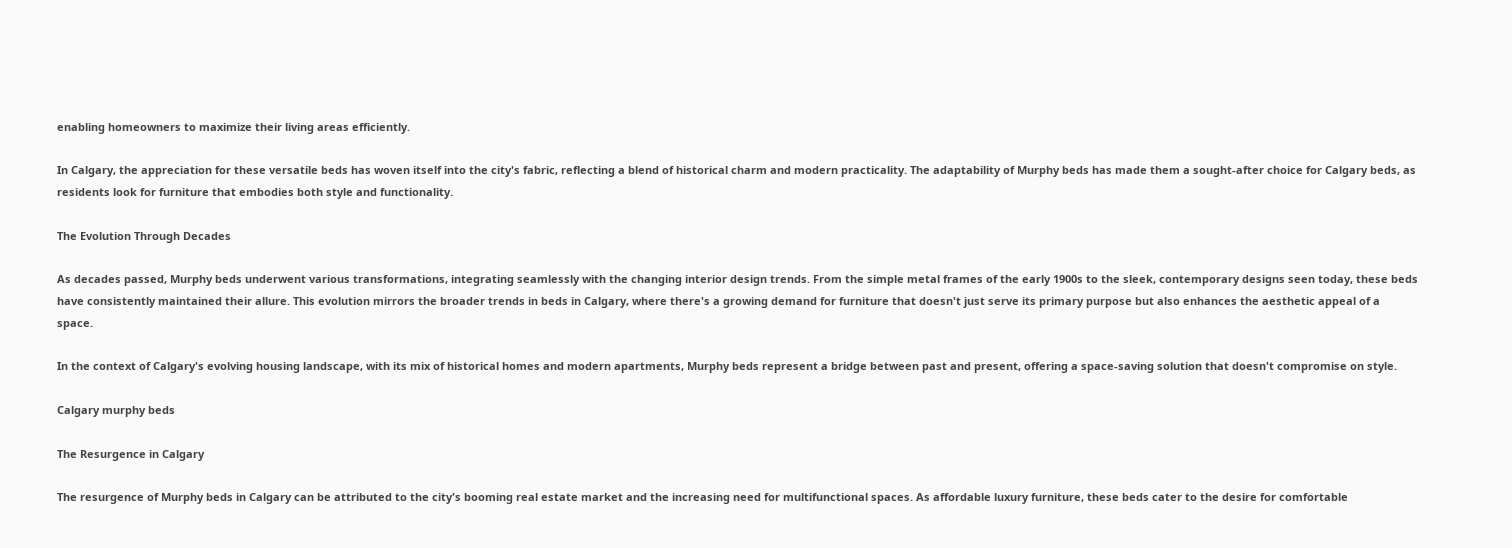enabling homeowners to maximize their living areas efficiently.

In Calgary, the appreciation for these versatile beds has woven itself into the city's fabric, reflecting a blend of historical charm and modern practicality. The adaptability of Murphy beds has made them a sought-after choice for Calgary beds, as residents look for furniture that embodies both style and functionality.

The Evolution Through Decades

As decades passed, Murphy beds underwent various transformations, integrating seamlessly with the changing interior design trends. From the simple metal frames of the early 1900s to the sleek, contemporary designs seen today, these beds have consistently maintained their allure. This evolution mirrors the broader trends in beds in Calgary, where there's a growing demand for furniture that doesn't just serve its primary purpose but also enhances the aesthetic appeal of a space.

In the context of Calgary's evolving housing landscape, with its mix of historical homes and modern apartments, Murphy beds represent a bridge between past and present, offering a space-saving solution that doesn't compromise on style.

Calgary murphy beds

The Resurgence in Calgary

The resurgence of Murphy beds in Calgary can be attributed to the city's booming real estate market and the increasing need for multifunctional spaces. As affordable luxury furniture, these beds cater to the desire for comfortable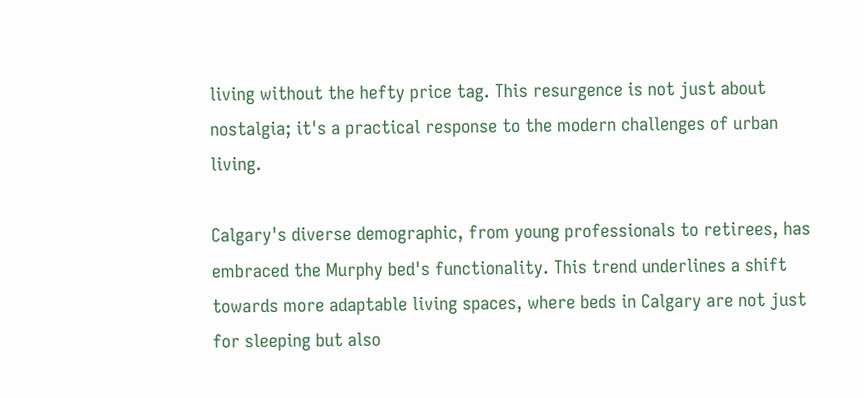living without the hefty price tag. This resurgence is not just about nostalgia; it's a practical response to the modern challenges of urban living.

Calgary's diverse demographic, from young professionals to retirees, has embraced the Murphy bed's functionality. This trend underlines a shift towards more adaptable living spaces, where beds in Calgary are not just for sleeping but also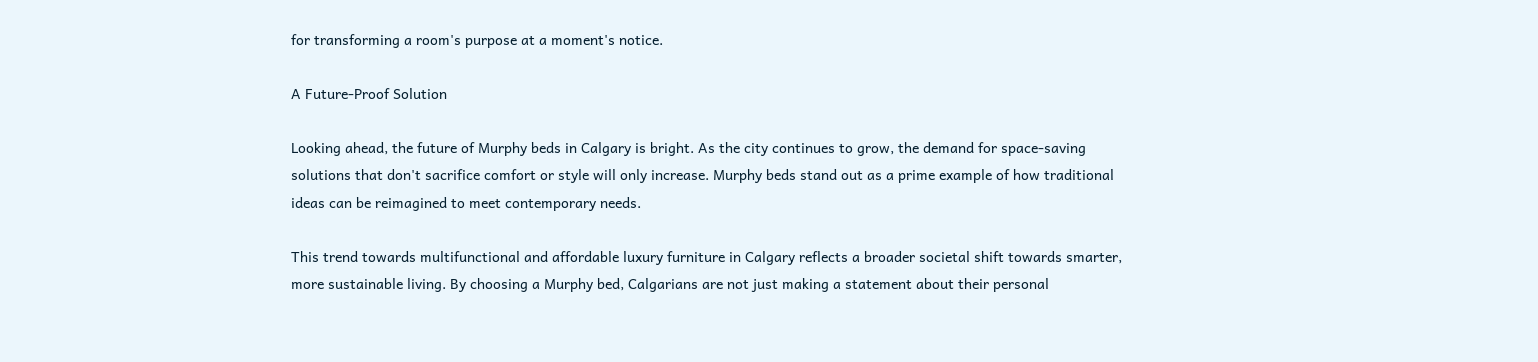for transforming a room's purpose at a moment's notice.

A Future-Proof Solution

Looking ahead, the future of Murphy beds in Calgary is bright. As the city continues to grow, the demand for space-saving solutions that don't sacrifice comfort or style will only increase. Murphy beds stand out as a prime example of how traditional ideas can be reimagined to meet contemporary needs.

This trend towards multifunctional and affordable luxury furniture in Calgary reflects a broader societal shift towards smarter, more sustainable living. By choosing a Murphy bed, Calgarians are not just making a statement about their personal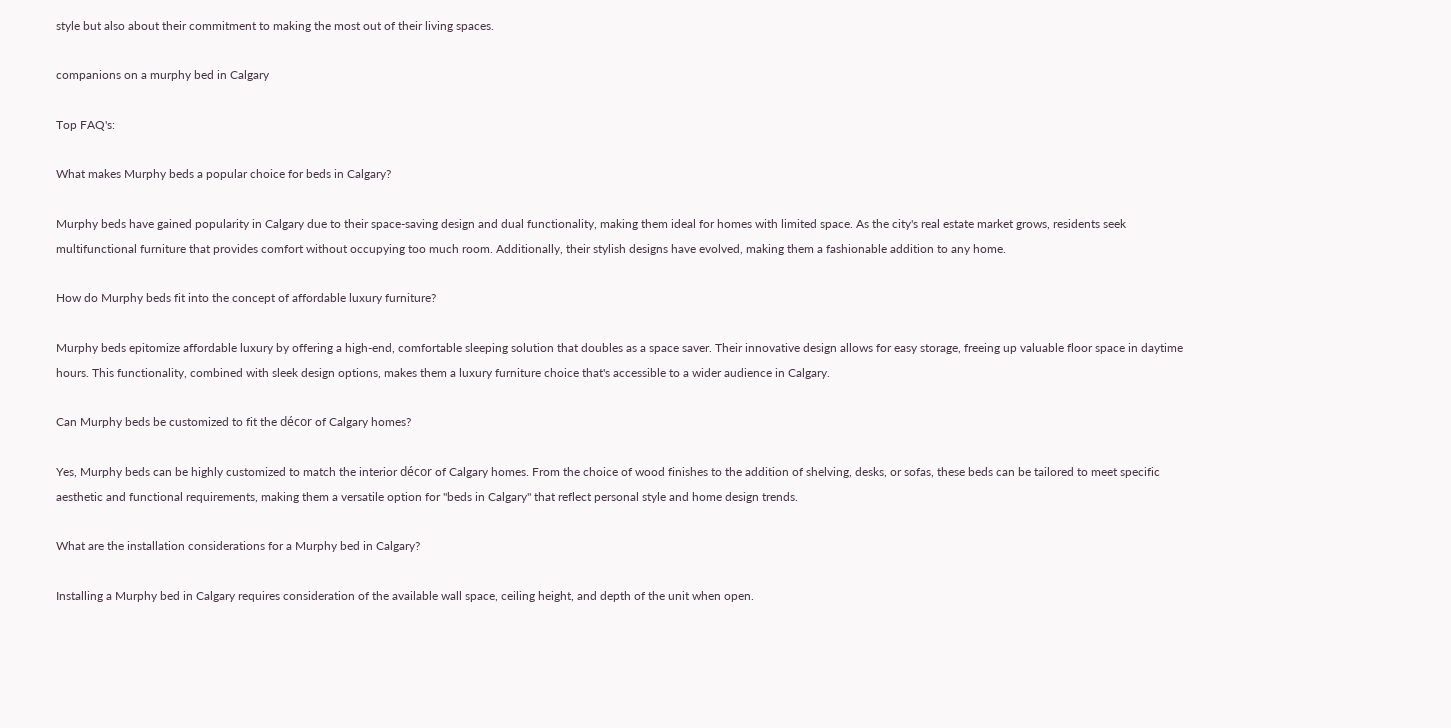style but also about their commitment to making the most out of their living spaces.

companions on a murphy bed in Calgary

Top FAQ's:

What makes Murphy beds a popular choice for beds in Calgary?

Murphy beds have gained popularity in Calgary due to their space-saving design and dual functionality, making them ideal for homes with limited space. As the city's real estate market grows, residents seek multifunctional furniture that provides comfort without occupying too much room. Additionally, their stylish designs have evolved, making them a fashionable addition to any home.

How do Murphy beds fit into the concept of affordable luxury furniture?

Murphy beds epitomize affordable luxury by offering a high-end, comfortable sleeping solution that doubles as a space saver. Their innovative design allows for easy storage, freeing up valuable floor space in daytime hours. This functionality, combined with sleek design options, makes them a luxury furniture choice that's accessible to a wider audience in Calgary.

Can Murphy beds be customized to fit the décor of Calgary homes?

Yes, Murphy beds can be highly customized to match the interior décor of Calgary homes. From the choice of wood finishes to the addition of shelving, desks, or sofas, these beds can be tailored to meet specific aesthetic and functional requirements, making them a versatile option for "beds in Calgary" that reflect personal style and home design trends.

What are the installation considerations for a Murphy bed in Calgary?

Installing a Murphy bed in Calgary requires consideration of the available wall space, ceiling height, and depth of the unit when open.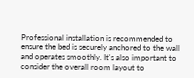Professional installation is recommended to ensure the bed is securely anchored to the wall and operates smoothly. It's also important to consider the overall room layout to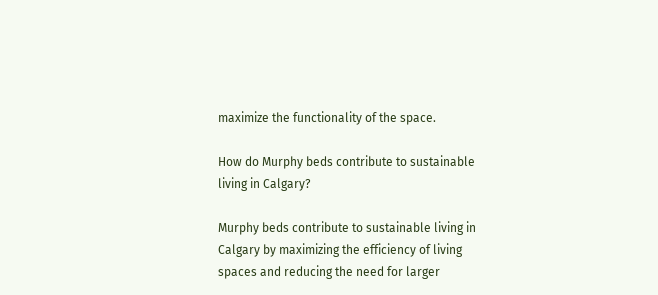maximize the functionality of the space.

How do Murphy beds contribute to sustainable living in Calgary?

Murphy beds contribute to sustainable living in Calgary by maximizing the efficiency of living spaces and reducing the need for larger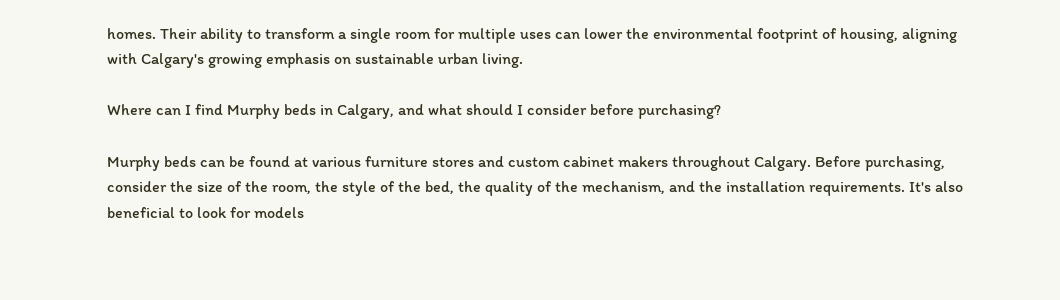homes. Their ability to transform a single room for multiple uses can lower the environmental footprint of housing, aligning with Calgary's growing emphasis on sustainable urban living.

Where can I find Murphy beds in Calgary, and what should I consider before purchasing?

Murphy beds can be found at various furniture stores and custom cabinet makers throughout Calgary. Before purchasing, consider the size of the room, the style of the bed, the quality of the mechanism, and the installation requirements. It's also beneficial to look for models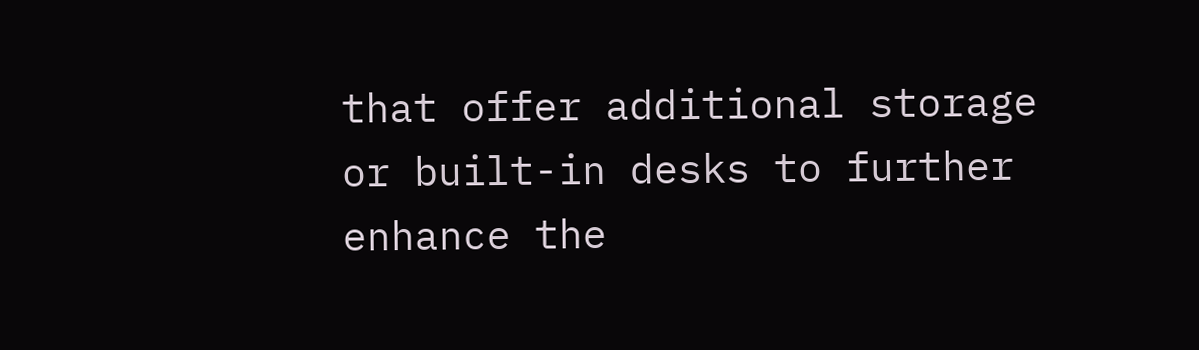that offer additional storage or built-in desks to further enhance the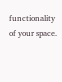functionality of your space.